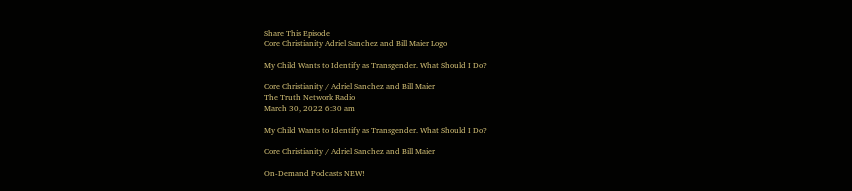Share This Episode
Core Christianity Adriel Sanchez and Bill Maier Logo

My Child Wants to Identify as Transgender. What Should I Do?

Core Christianity / Adriel Sanchez and Bill Maier
The Truth Network Radio
March 30, 2022 6:30 am

My Child Wants to Identify as Transgender. What Should I Do?

Core Christianity / Adriel Sanchez and Bill Maier

On-Demand Podcasts NEW!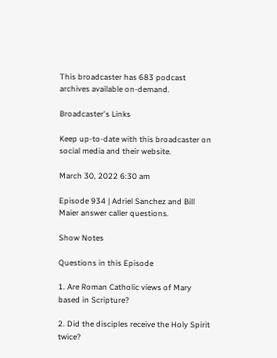This broadcaster has 683 podcast archives available on-demand.

Broadcaster's Links

Keep up-to-date with this broadcaster on social media and their website.

March 30, 2022 6:30 am

Episode 934 | Adriel Sanchez and Bill Maier answer caller questions.

Show Notes

Questions in this Episode

1. Are Roman Catholic views of Mary based in Scripture?

2. Did the disciples receive the Holy Spirit twice?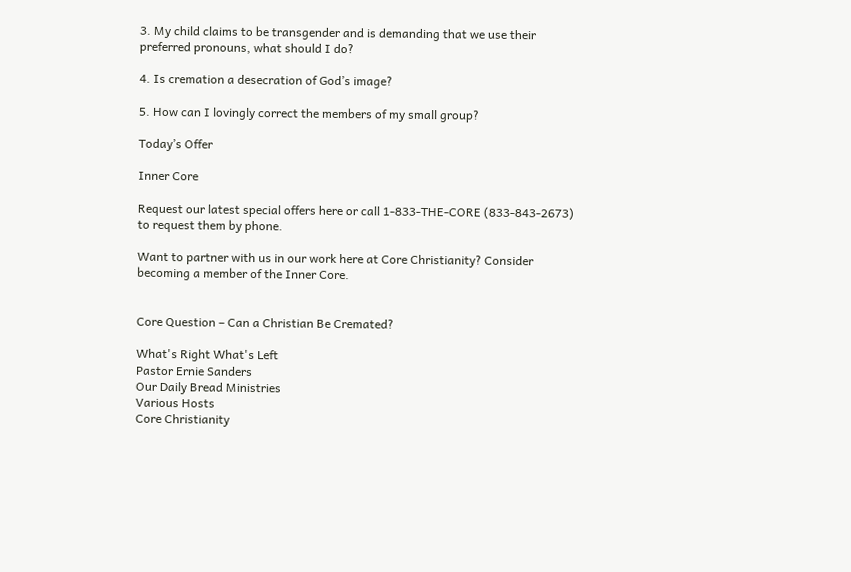3. My child claims to be transgender and is demanding that we use their preferred pronouns, what should I do?

4. Is cremation a desecration of God’s image?

5. How can I lovingly correct the members of my small group?

Today’s Offer

Inner Core

Request our latest special offers here or call 1-833-THE-CORE (833-843-2673) to request them by phone.

Want to partner with us in our work here at Core Christianity? Consider becoming a member of the Inner Core.


Core Question – Can a Christian Be Cremated?

What's Right What's Left
Pastor Ernie Sanders
Our Daily Bread Ministries
Various Hosts
Core Christianity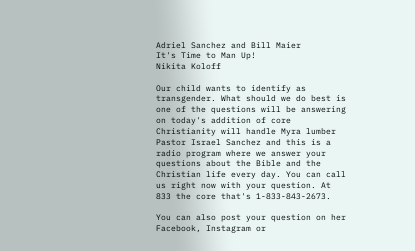Adriel Sanchez and Bill Maier
It's Time to Man Up!
Nikita Koloff

Our child wants to identify as transgender. What should we do best is one of the questions will be answering on today's addition of core Christianity will handle Myra lumber Pastor Israel Sanchez and this is a radio program where we answer your questions about the Bible and the Christian life every day. You can call us right now with your question. At 833 the core that's 1-833-843-2673.

You can also post your question on her Facebook, Instagram or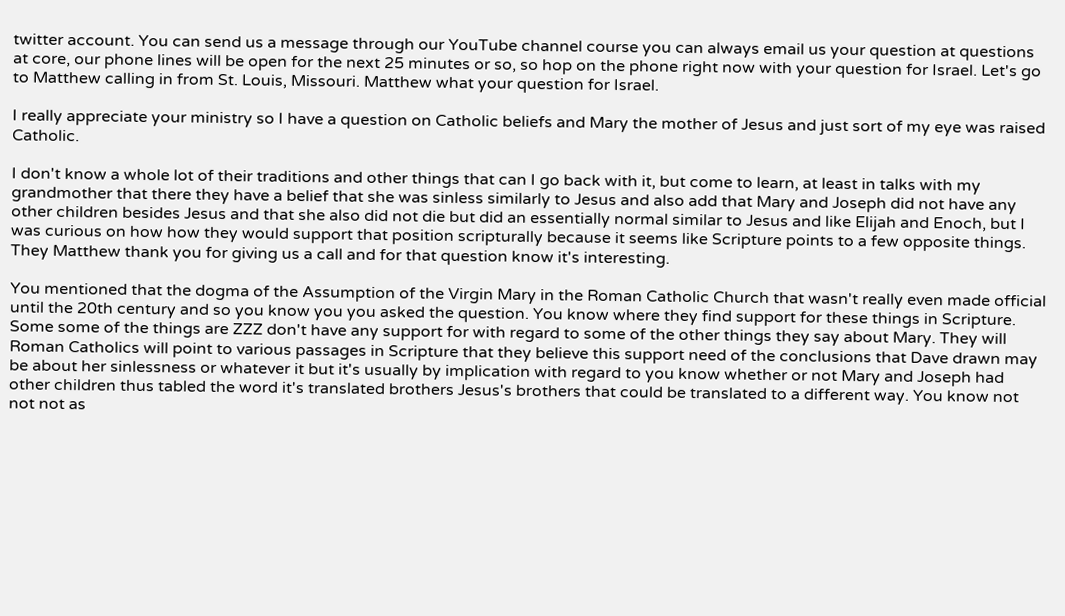twitter account. You can send us a message through our YouTube channel course you can always email us your question at questions at core, our phone lines will be open for the next 25 minutes or so, so hop on the phone right now with your question for Israel. Let's go to Matthew calling in from St. Louis, Missouri. Matthew what your question for Israel.

I really appreciate your ministry so I have a question on Catholic beliefs and Mary the mother of Jesus and just sort of my eye was raised Catholic.

I don't know a whole lot of their traditions and other things that can I go back with it, but come to learn, at least in talks with my grandmother that there they have a belief that she was sinless similarly to Jesus and also add that Mary and Joseph did not have any other children besides Jesus and that she also did not die but did an essentially normal similar to Jesus and like Elijah and Enoch, but I was curious on how how they would support that position scripturally because it seems like Scripture points to a few opposite things. They Matthew thank you for giving us a call and for that question know it's interesting.

You mentioned that the dogma of the Assumption of the Virgin Mary in the Roman Catholic Church that wasn't really even made official until the 20th century and so you know you you asked the question. You know where they find support for these things in Scripture. Some some of the things are ZZZ don't have any support for with regard to some of the other things they say about Mary. They will Roman Catholics will point to various passages in Scripture that they believe this support need of the conclusions that Dave drawn may be about her sinlessness or whatever it but it's usually by implication with regard to you know whether or not Mary and Joseph had other children thus tabled the word it's translated brothers Jesus's brothers that could be translated to a different way. You know not not not as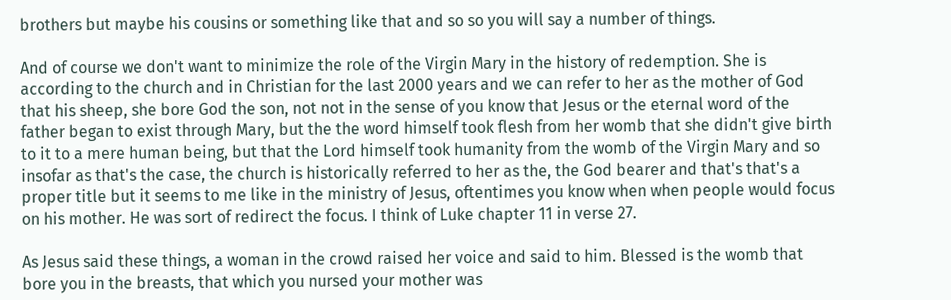brothers but maybe his cousins or something like that and so so you will say a number of things.

And of course we don't want to minimize the role of the Virgin Mary in the history of redemption. She is according to the church and in Christian for the last 2000 years and we can refer to her as the mother of God that his sheep, she bore God the son, not not in the sense of you know that Jesus or the eternal word of the father began to exist through Mary, but the the word himself took flesh from her womb that she didn't give birth to it to a mere human being, but that the Lord himself took humanity from the womb of the Virgin Mary and so insofar as that's the case, the church is historically referred to her as the, the God bearer and that's that's a proper title but it seems to me like in the ministry of Jesus, oftentimes you know when when people would focus on his mother. He was sort of redirect the focus. I think of Luke chapter 11 in verse 27.

As Jesus said these things, a woman in the crowd raised her voice and said to him. Blessed is the womb that bore you in the breasts, that which you nursed your mother was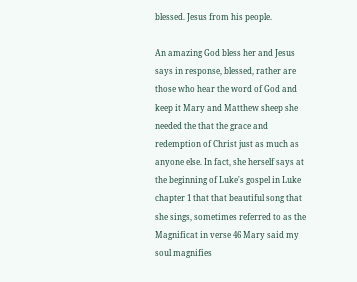blessed. Jesus from his people.

An amazing God bless her and Jesus says in response, blessed, rather are those who hear the word of God and keep it Mary and Matthew sheep she needed the that the grace and redemption of Christ just as much as anyone else. In fact, she herself says at the beginning of Luke's gospel in Luke chapter 1 that that beautiful song that she sings, sometimes referred to as the Magnificat in verse 46 Mary said my soul magnifies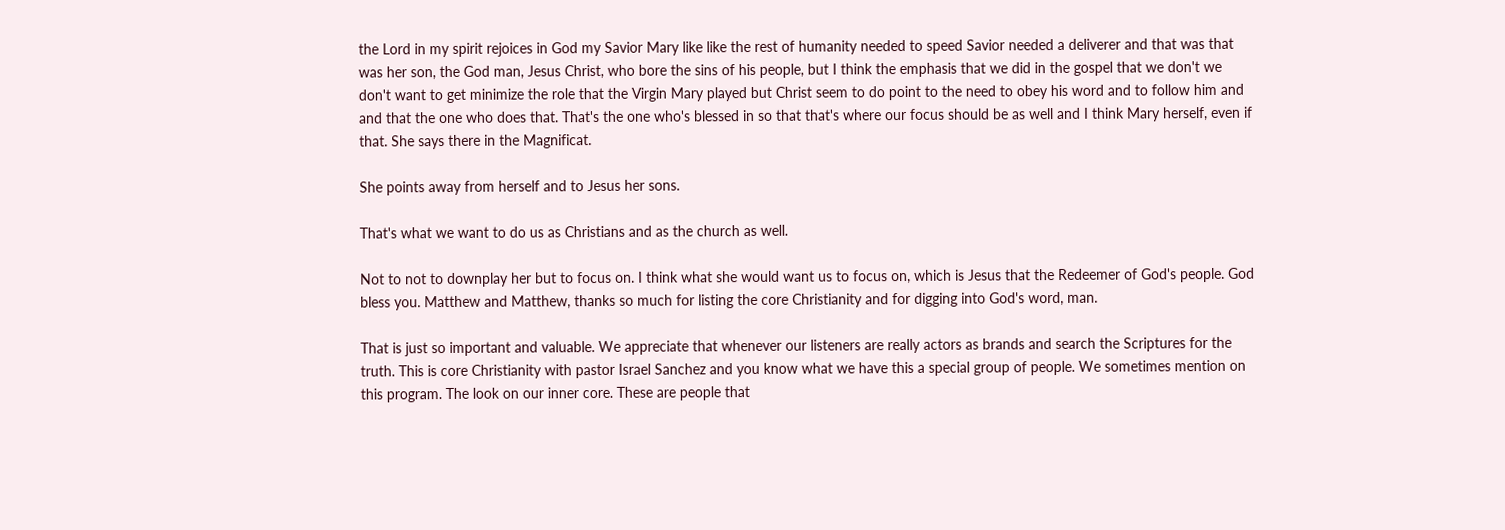the Lord in my spirit rejoices in God my Savior Mary like like the rest of humanity needed to speed Savior needed a deliverer and that was that was her son, the God man, Jesus Christ, who bore the sins of his people, but I think the emphasis that we did in the gospel that we don't we don't want to get minimize the role that the Virgin Mary played but Christ seem to do point to the need to obey his word and to follow him and and that the one who does that. That's the one who's blessed in so that that's where our focus should be as well and I think Mary herself, even if that. She says there in the Magnificat.

She points away from herself and to Jesus her sons.

That's what we want to do us as Christians and as the church as well.

Not to not to downplay her but to focus on. I think what she would want us to focus on, which is Jesus that the Redeemer of God's people. God bless you. Matthew and Matthew, thanks so much for listing the core Christianity and for digging into God's word, man.

That is just so important and valuable. We appreciate that whenever our listeners are really actors as brands and search the Scriptures for the truth. This is core Christianity with pastor Israel Sanchez and you know what we have this a special group of people. We sometimes mention on this program. The look on our inner core. These are people that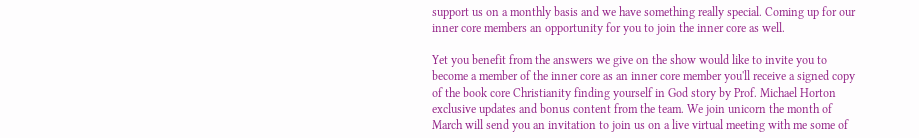support us on a monthly basis and we have something really special. Coming up for our inner core members an opportunity for you to join the inner core as well.

Yet you benefit from the answers we give on the show would like to invite you to become a member of the inner core as an inner core member you'll receive a signed copy of the book core Christianity finding yourself in God story by Prof. Michael Horton exclusive updates and bonus content from the team. We join unicorn the month of March will send you an invitation to join us on a live virtual meeting with me some of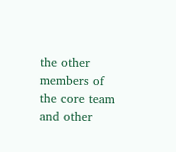the other members of the core team and other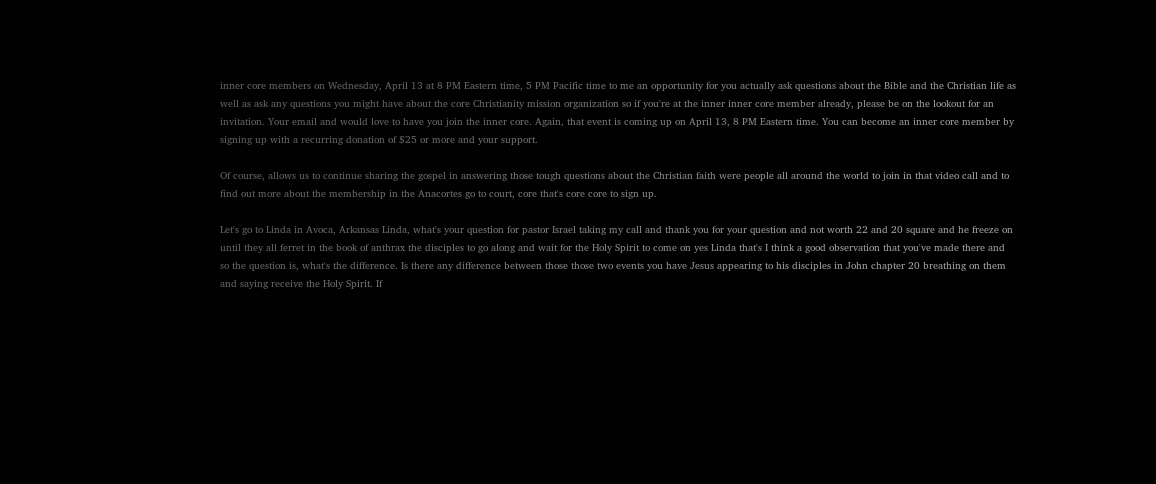inner core members on Wednesday, April 13 at 8 PM Eastern time, 5 PM Pacific time to me an opportunity for you actually ask questions about the Bible and the Christian life as well as ask any questions you might have about the core Christianity mission organization so if you're at the inner inner core member already, please be on the lookout for an invitation. Your email and would love to have you join the inner core. Again, that event is coming up on April 13, 8 PM Eastern time. You can become an inner core member by signing up with a recurring donation of $25 or more and your support.

Of course, allows us to continue sharing the gospel in answering those tough questions about the Christian faith were people all around the world to join in that video call and to find out more about the membership in the Anacortes go to court, core that's core core to sign up.

Let's go to Linda in Avoca, Arkansas Linda, what's your question for pastor Israel taking my call and thank you for your question and not worth 22 and 20 square and he freeze on until they all ferret in the book of anthrax the disciples to go along and wait for the Holy Spirit to come on yes Linda that's I think a good observation that you've made there and so the question is, what's the difference. Is there any difference between those those two events you have Jesus appearing to his disciples in John chapter 20 breathing on them and saying receive the Holy Spirit. If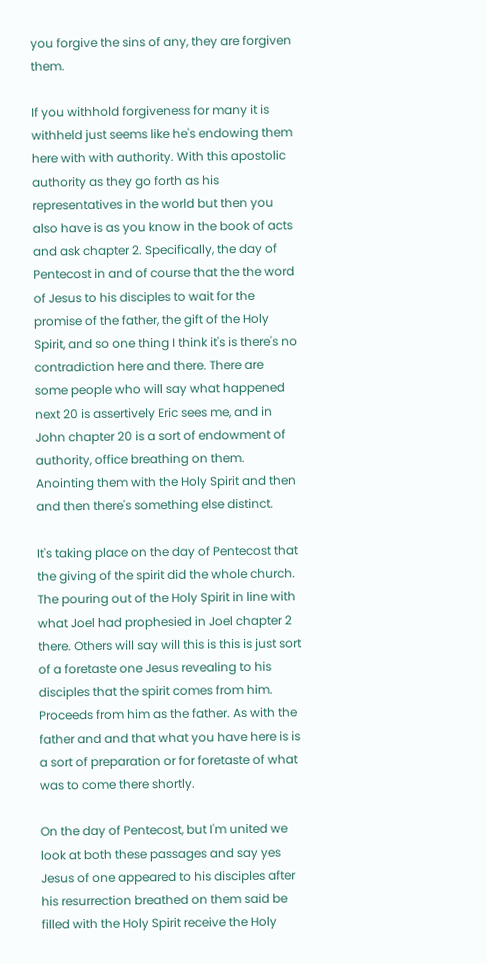you forgive the sins of any, they are forgiven them.

If you withhold forgiveness for many it is withheld just seems like he's endowing them here with with authority. With this apostolic authority as they go forth as his representatives in the world but then you also have is as you know in the book of acts and ask chapter 2. Specifically, the day of Pentecost in and of course that the the word of Jesus to his disciples to wait for the promise of the father, the gift of the Holy Spirit, and so one thing I think it's is there's no contradiction here and there. There are some people who will say what happened next 20 is assertively Eric sees me, and in John chapter 20 is a sort of endowment of authority, office breathing on them. Anointing them with the Holy Spirit and then and then there's something else distinct.

It's taking place on the day of Pentecost that the giving of the spirit did the whole church. The pouring out of the Holy Spirit in line with what Joel had prophesied in Joel chapter 2 there. Others will say will this is this is just sort of a foretaste one Jesus revealing to his disciples that the spirit comes from him. Proceeds from him as the father. As with the father and and that what you have here is is a sort of preparation or for foretaste of what was to come there shortly.

On the day of Pentecost, but I'm united we look at both these passages and say yes Jesus of one appeared to his disciples after his resurrection breathed on them said be filled with the Holy Spirit receive the Holy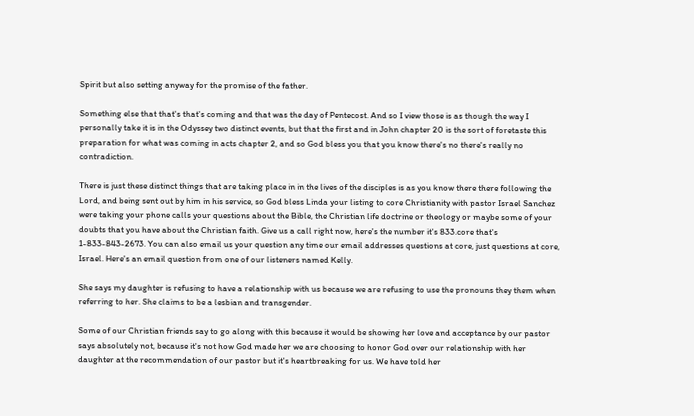Spirit but also setting anyway for the promise of the father.

Something else that that's that's coming and that was the day of Pentecost. And so I view those is as though the way I personally take it is in the Odyssey two distinct events, but that the first and in John chapter 20 is the sort of foretaste this preparation for what was coming in acts chapter 2, and so God bless you that you know there's no there's really no contradiction.

There is just these distinct things that are taking place in in the lives of the disciples is as you know there there following the Lord, and being sent out by him in his service, so God bless Linda your listing to core Christianity with pastor Israel Sanchez were taking your phone calls your questions about the Bible, the Christian life doctrine or theology or maybe some of your doubts that you have about the Christian faith. Give us a call right now, here's the number it's 833.core that's 1-833-843-2673. You can also email us your question any time our email addresses questions at core, just questions at core, Israel. Here's an email question from one of our listeners named Kelly.

She says my daughter is refusing to have a relationship with us because we are refusing to use the pronouns they them when referring to her. She claims to be a lesbian and transgender.

Some of our Christian friends say to go along with this because it would be showing her love and acceptance by our pastor says absolutely not, because it's not how God made her we are choosing to honor God over our relationship with her daughter at the recommendation of our pastor but it's heartbreaking for us. We have told her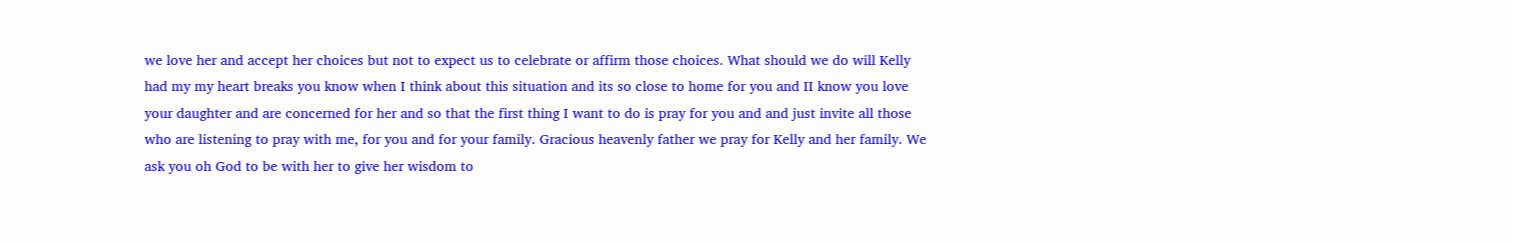we love her and accept her choices but not to expect us to celebrate or affirm those choices. What should we do will Kelly had my my heart breaks you know when I think about this situation and its so close to home for you and II know you love your daughter and are concerned for her and so that the first thing I want to do is pray for you and and just invite all those who are listening to pray with me, for you and for your family. Gracious heavenly father we pray for Kelly and her family. We ask you oh God to be with her to give her wisdom to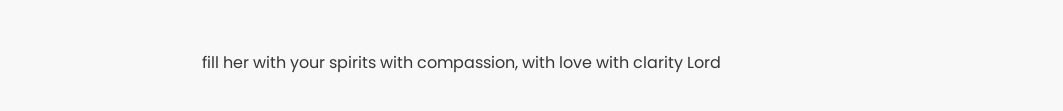fill her with your spirits with compassion, with love with clarity Lord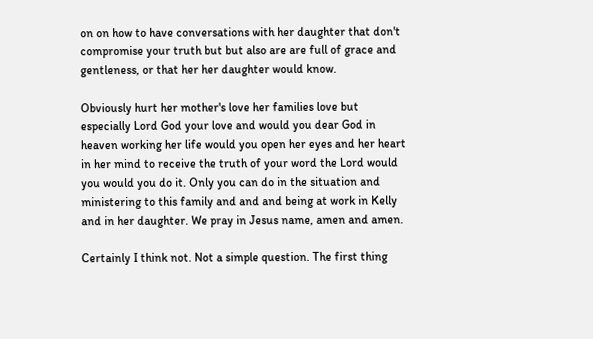on on how to have conversations with her daughter that don't compromise your truth but but also are are full of grace and gentleness, or that her her daughter would know.

Obviously hurt her mother's love her families love but especially Lord God your love and would you dear God in heaven working her life would you open her eyes and her heart in her mind to receive the truth of your word the Lord would you would you do it. Only you can do in the situation and ministering to this family and and and being at work in Kelly and in her daughter. We pray in Jesus name, amen and amen.

Certainly I think not. Not a simple question. The first thing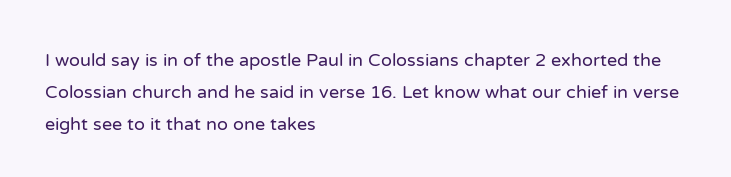I would say is in of the apostle Paul in Colossians chapter 2 exhorted the Colossian church and he said in verse 16. Let know what our chief in verse eight see to it that no one takes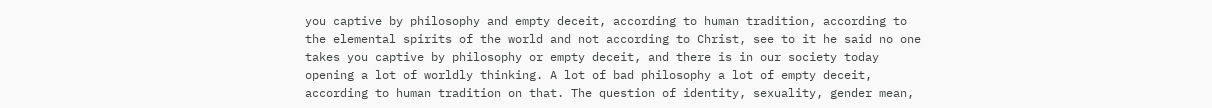you captive by philosophy and empty deceit, according to human tradition, according to the elemental spirits of the world and not according to Christ, see to it he said no one takes you captive by philosophy or empty deceit, and there is in our society today opening a lot of worldly thinking. A lot of bad philosophy a lot of empty deceit, according to human tradition on that. The question of identity, sexuality, gender mean,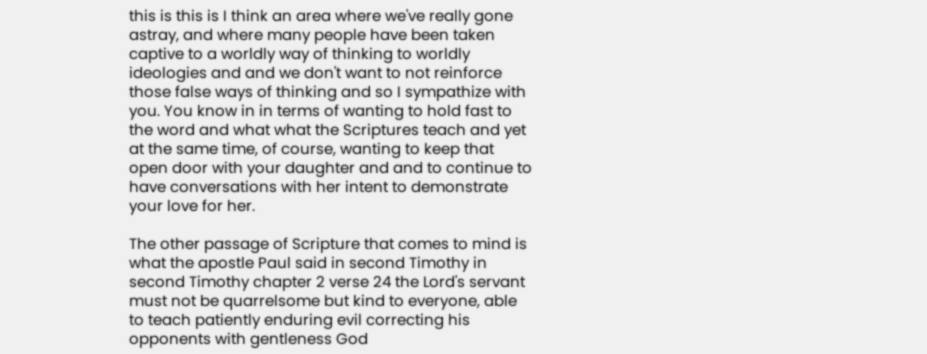this is this is I think an area where we've really gone astray, and where many people have been taken captive to a worldly way of thinking to worldly ideologies and and we don't want to not reinforce those false ways of thinking and so I sympathize with you. You know in in terms of wanting to hold fast to the word and what what the Scriptures teach and yet at the same time, of course, wanting to keep that open door with your daughter and and to continue to have conversations with her intent to demonstrate your love for her.

The other passage of Scripture that comes to mind is what the apostle Paul said in second Timothy in second Timothy chapter 2 verse 24 the Lord's servant must not be quarrelsome but kind to everyone, able to teach patiently enduring evil correcting his opponents with gentleness God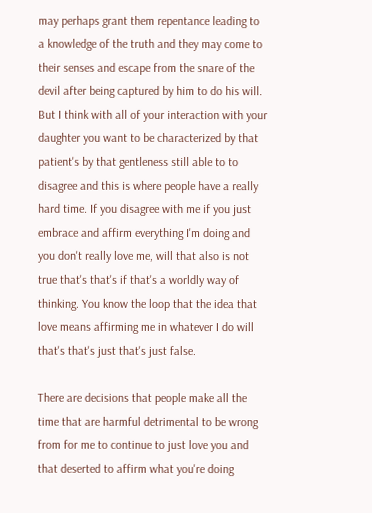may perhaps grant them repentance leading to a knowledge of the truth and they may come to their senses and escape from the snare of the devil after being captured by him to do his will. But I think with all of your interaction with your daughter you want to be characterized by that patient's by that gentleness still able to to disagree and this is where people have a really hard time. If you disagree with me if you just embrace and affirm everything I'm doing and you don't really love me, will that also is not true that's that's if that's a worldly way of thinking. You know the loop that the idea that love means affirming me in whatever I do will that's that's just that's just false.

There are decisions that people make all the time that are harmful detrimental to be wrong from for me to continue to just love you and that deserted to affirm what you're doing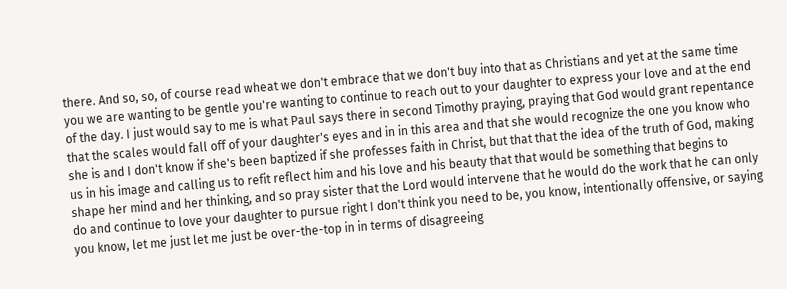there. And so, so, of course read wheat we don't embrace that we don't buy into that as Christians and yet at the same time you we are wanting to be gentle you're wanting to continue to reach out to your daughter to express your love and at the end of the day. I just would say to me is what Paul says there in second Timothy praying, praying that God would grant repentance that the scales would fall off of your daughter's eyes and in in this area and that she would recognize the one you know who she is and I don't know if she's been baptized if she professes faith in Christ, but that that the idea of the truth of God, making us in his image and calling us to refit reflect him and his love and his beauty that that would be something that begins to shape her mind and her thinking, and so pray sister that the Lord would intervene that he would do the work that he can only do and continue to love your daughter to pursue right I don't think you need to be, you know, intentionally offensive, or saying you know, let me just let me just be over-the-top in in terms of disagreeing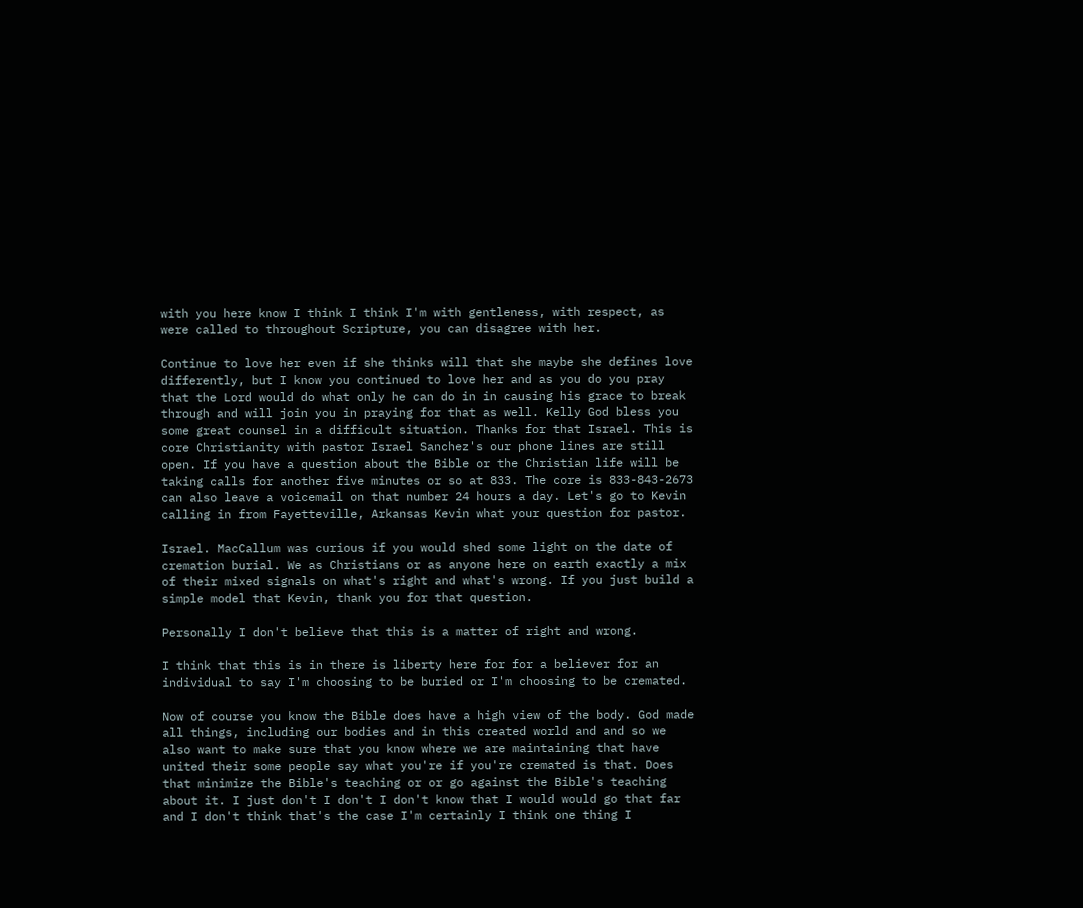with you here know I think I think I'm with gentleness, with respect, as were called to throughout Scripture, you can disagree with her.

Continue to love her even if she thinks will that she maybe she defines love differently, but I know you continued to love her and as you do you pray that the Lord would do what only he can do in in causing his grace to break through and will join you in praying for that as well. Kelly God bless you some great counsel in a difficult situation. Thanks for that Israel. This is core Christianity with pastor Israel Sanchez's our phone lines are still open. If you have a question about the Bible or the Christian life will be taking calls for another five minutes or so at 833. The core is 833-843-2673 can also leave a voicemail on that number 24 hours a day. Let's go to Kevin calling in from Fayetteville, Arkansas Kevin what your question for pastor.

Israel. MacCallum was curious if you would shed some light on the date of cremation burial. We as Christians or as anyone here on earth exactly a mix of their mixed signals on what's right and what's wrong. If you just build a simple model that Kevin, thank you for that question.

Personally I don't believe that this is a matter of right and wrong.

I think that this is in there is liberty here for for a believer for an individual to say I'm choosing to be buried or I'm choosing to be cremated.

Now of course you know the Bible does have a high view of the body. God made all things, including our bodies and in this created world and and so we also want to make sure that you know where we are maintaining that have united their some people say what you're if you're cremated is that. Does that minimize the Bible's teaching or or go against the Bible's teaching about it. I just don't I don't I don't know that I would would go that far and I don't think that's the case I'm certainly I think one thing I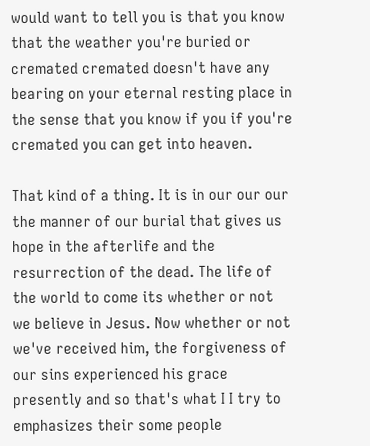would want to tell you is that you know that the weather you're buried or cremated cremated doesn't have any bearing on your eternal resting place in the sense that you know if you if you're cremated you can get into heaven.

That kind of a thing. It is in our our our the manner of our burial that gives us hope in the afterlife and the resurrection of the dead. The life of the world to come its whether or not we believe in Jesus. Now whether or not we've received him, the forgiveness of our sins experienced his grace presently and so that's what I I try to emphasizes their some people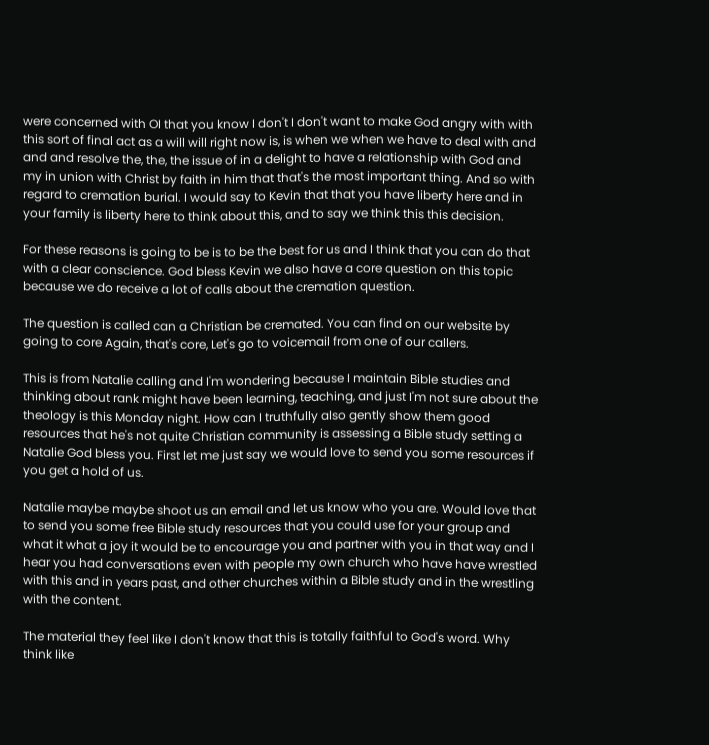were concerned with OI that you know I don't I don't want to make God angry with with this sort of final act as a will will right now is, is when we when we have to deal with and and and resolve the, the, the issue of in a delight to have a relationship with God and my in union with Christ by faith in him that that's the most important thing. And so with regard to cremation burial. I would say to Kevin that that you have liberty here and in your family is liberty here to think about this, and to say we think this this decision.

For these reasons is going to be is to be the best for us and I think that you can do that with a clear conscience. God bless Kevin we also have a core question on this topic because we do receive a lot of calls about the cremation question.

The question is called can a Christian be cremated. You can find on our website by going to core Again, that's core, Let's go to voicemail from one of our callers.

This is from Natalie calling and I'm wondering because I maintain Bible studies and thinking about rank might have been learning, teaching, and just I'm not sure about the theology is this Monday night. How can I truthfully also gently show them good resources that he's not quite Christian community is assessing a Bible study setting a Natalie God bless you. First let me just say we would love to send you some resources if you get a hold of us.

Natalie maybe maybe shoot us an email and let us know who you are. Would love that to send you some free Bible study resources that you could use for your group and what it what a joy it would be to encourage you and partner with you in that way and I hear you had conversations even with people my own church who have have wrestled with this and in years past, and other churches within a Bible study and in the wrestling with the content.

The material they feel like I don't know that this is totally faithful to God's word. Why think like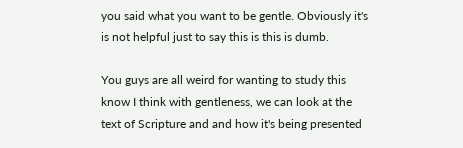you said what you want to be gentle. Obviously it's is not helpful just to say this is this is dumb.

You guys are all weird for wanting to study this know I think with gentleness, we can look at the text of Scripture and and how it's being presented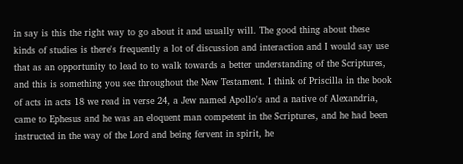in say is this the right way to go about it and usually will. The good thing about these kinds of studies is there's frequently a lot of discussion and interaction and I would say use that as an opportunity to lead to to walk towards a better understanding of the Scriptures, and this is something you see throughout the New Testament. I think of Priscilla in the book of acts in acts 18 we read in verse 24, a Jew named Apollo's and a native of Alexandria, came to Ephesus and he was an eloquent man competent in the Scriptures, and he had been instructed in the way of the Lord and being fervent in spirit, he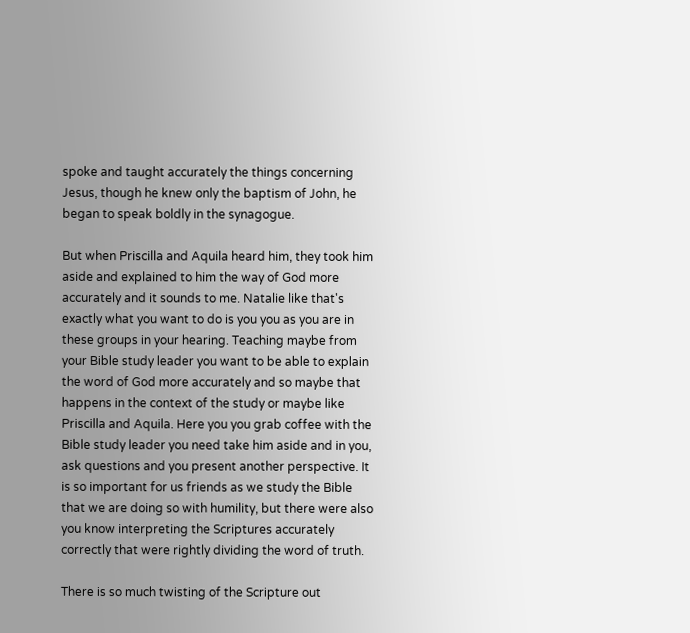spoke and taught accurately the things concerning Jesus, though he knew only the baptism of John, he began to speak boldly in the synagogue.

But when Priscilla and Aquila heard him, they took him aside and explained to him the way of God more accurately and it sounds to me. Natalie like that's exactly what you want to do is you you as you are in these groups in your hearing. Teaching maybe from your Bible study leader you want to be able to explain the word of God more accurately and so maybe that happens in the context of the study or maybe like Priscilla and Aquila. Here you you grab coffee with the Bible study leader you need take him aside and in you, ask questions and you present another perspective. It is so important for us friends as we study the Bible that we are doing so with humility, but there were also you know interpreting the Scriptures accurately correctly that were rightly dividing the word of truth.

There is so much twisting of the Scripture out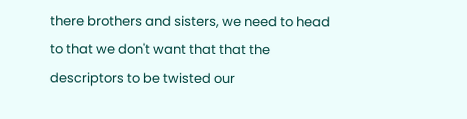there brothers and sisters, we need to head to that we don't want that that the descriptors to be twisted our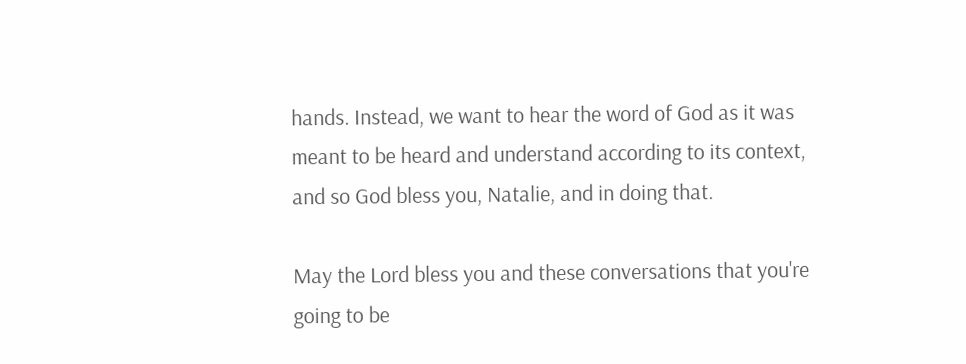hands. Instead, we want to hear the word of God as it was meant to be heard and understand according to its context, and so God bless you, Natalie, and in doing that.

May the Lord bless you and these conversations that you're going to be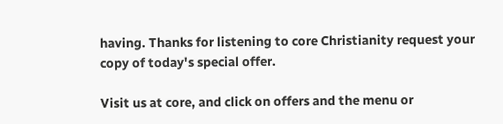having. Thanks for listening to core Christianity request your copy of today's special offer.

Visit us at core, and click on offers and the menu or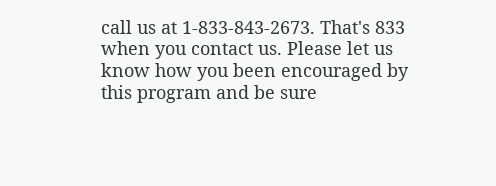call us at 1-833-843-2673. That's 833 when you contact us. Please let us know how you been encouraged by this program and be sure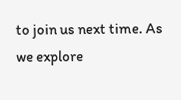to join us next time. As we explore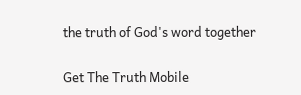the truth of God's word together

Get The Truth Mobile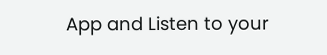App and Listen to your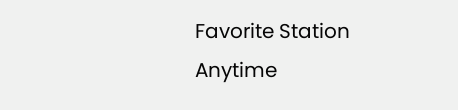Favorite Station Anytime